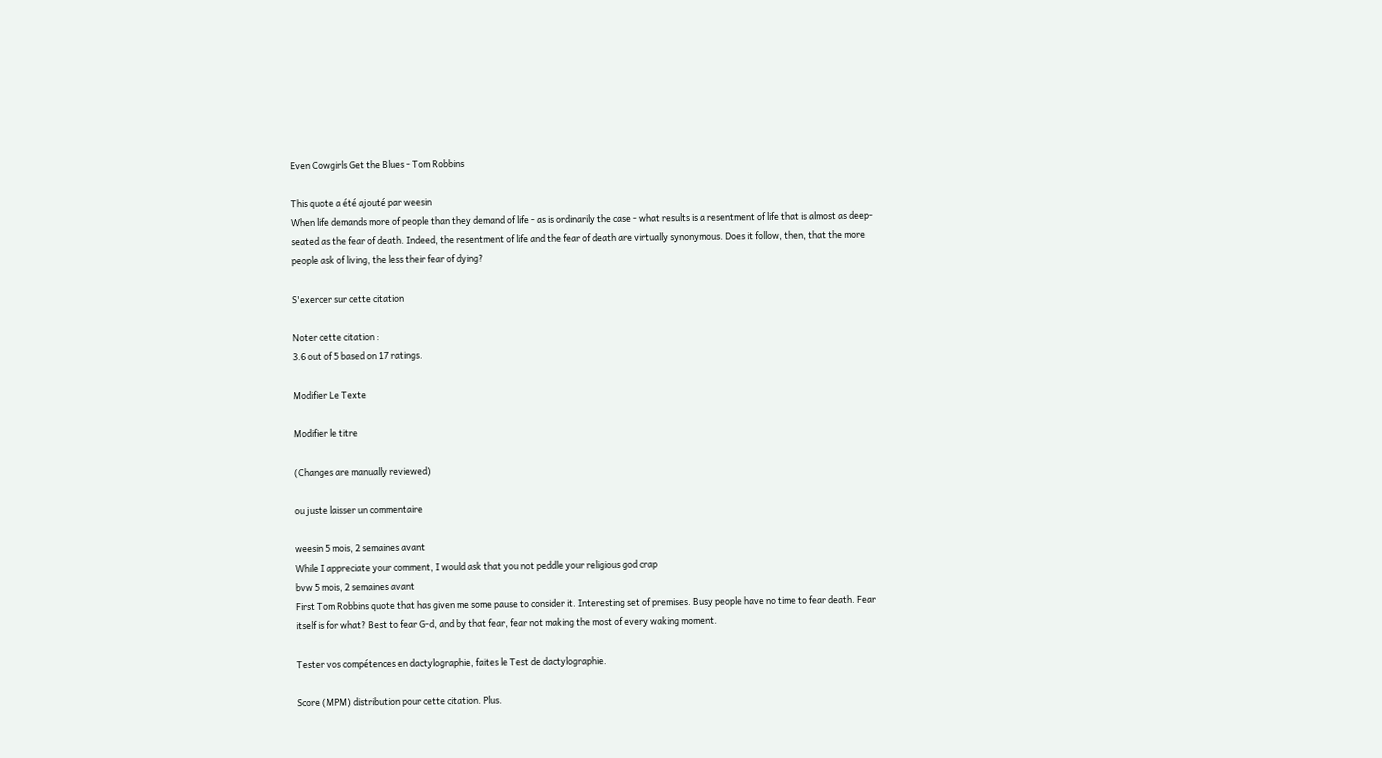Even Cowgirls Get the Blues - Tom Robbins

This quote a été ajouté par weesin
When life demands more of people than they demand of life - as is ordinarily the case - what results is a resentment of life that is almost as deep-seated as the fear of death. Indeed, the resentment of life and the fear of death are virtually synonymous. Does it follow, then, that the more people ask of living, the less their fear of dying?

S'exercer sur cette citation

Noter cette citation :
3.6 out of 5 based on 17 ratings.

Modifier Le Texte

Modifier le titre

(Changes are manually reviewed)

ou juste laisser un commentaire

weesin 5 mois, 2 semaines avant
While I appreciate your comment, I would ask that you not peddle your religious god crap
bvw 5 mois, 2 semaines avant
First Tom Robbins quote that has given me some pause to consider it. Interesting set of premises. Busy people have no time to fear death. Fear itself is for what? Best to fear G-d, and by that fear, fear not making the most of every waking moment.

Tester vos compétences en dactylographie, faites le Test de dactylographie.

Score (MPM) distribution pour cette citation. Plus.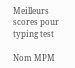Meilleurs scores pour typing test

Nom MPM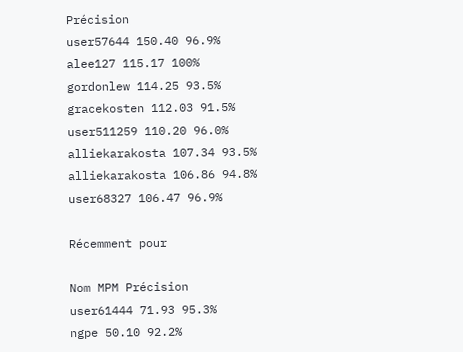Précision
user57644 150.40 96.9%
alee127 115.17 100%
gordonlew 114.25 93.5%
gracekosten 112.03 91.5%
user511259 110.20 96.0%
alliekarakosta 107.34 93.5%
alliekarakosta 106.86 94.8%
user68327 106.47 96.9%

Récemment pour

Nom MPM Précision
user61444 71.93 95.3%
ngpe 50.10 92.2%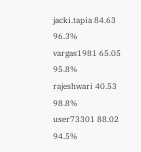jacki.tapia 84.63 96.3%
vargas1981 65.05 95.8%
rajeshwari 40.53 98.8%
user73301 88.02 94.5%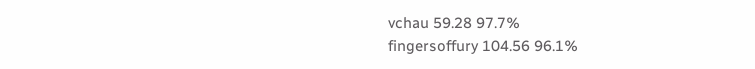vchau 59.28 97.7%
fingersoffury 104.56 96.1%